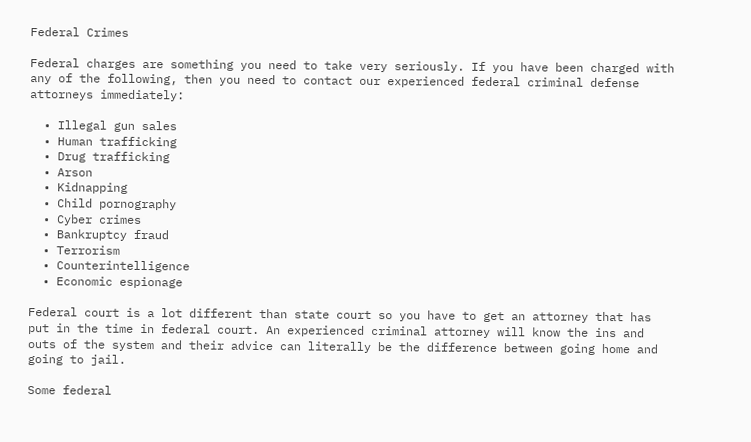Federal Crimes

Federal charges are something you need to take very seriously. If you have been charged with any of the following, then you need to contact our experienced federal criminal defense attorneys immediately:

  • Illegal gun sales
  • Human trafficking
  • Drug trafficking
  • Arson
  • Kidnapping
  • Child pornography
  • Cyber crimes
  • Bankruptcy fraud
  • Terrorism
  • Counterintelligence
  • Economic espionage

Federal court is a lot different than state court so you have to get an attorney that has put in the time in federal court. An experienced criminal attorney will know the ins and outs of the system and their advice can literally be the difference between going home and going to jail.

Some federal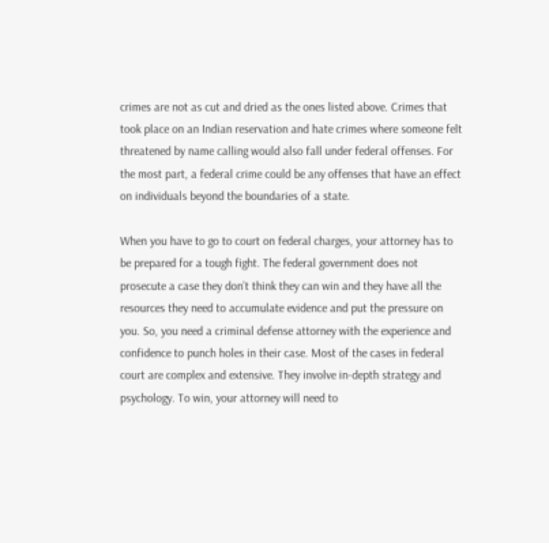crimes are not as cut and dried as the ones listed above. Crimes that took place on an Indian reservation and hate crimes where someone felt threatened by name calling would also fall under federal offenses. For the most part, a federal crime could be any offenses that have an effect on individuals beyond the boundaries of a state.

When you have to go to court on federal charges, your attorney has to be prepared for a tough fight. The federal government does not prosecute a case they don’t think they can win and they have all the resources they need to accumulate evidence and put the pressure on you. So, you need a criminal defense attorney with the experience and confidence to punch holes in their case. Most of the cases in federal court are complex and extensive. They involve in-depth strategy and psychology. To win, your attorney will need to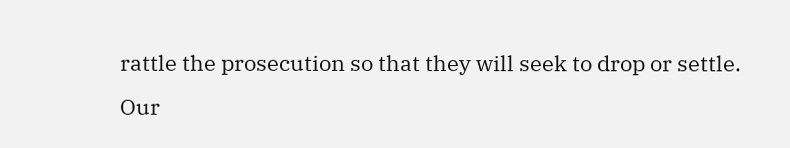rattle the prosecution so that they will seek to drop or settle. Our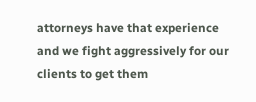attorneys have that experience and we fight aggressively for our clients to get them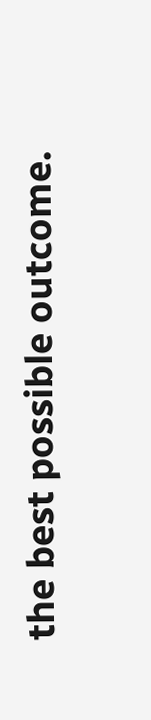the best possible outcome.